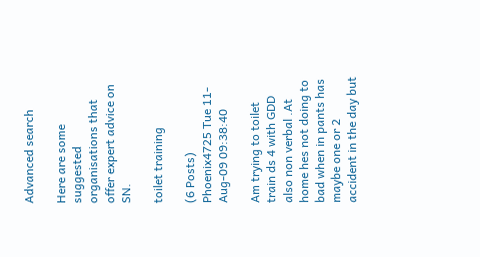Advanced search

Here are some suggested organisations that offer expert advice on SN.

toilet training

(6 Posts)
Phoenix4725 Tue 11-Aug-09 09:38:40

Am trying to toilet train ds 4 with GDD also non verbal .At home hes not doing to bad when in pants has maybe one or 2 accident in the day but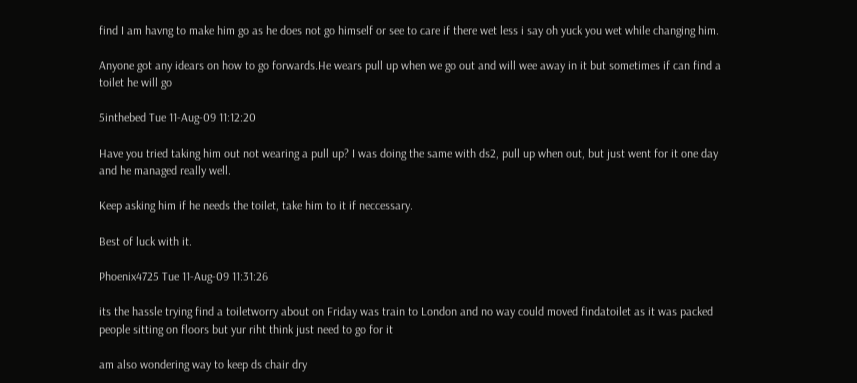find I am havng to make him go as he does not go himself or see to care if there wet less i say oh yuck you wet while changing him.

Anyone got any idears on how to go forwards.He wears pull up when we go out and will wee away in it but sometimes if can find a toilet he will go

5inthebed Tue 11-Aug-09 11:12:20

Have you tried taking him out not wearing a pull up? I was doing the same with ds2, pull up when out, but just went for it one day and he managed really well.

Keep asking him if he needs the toilet, take him to it if neccessary.

Best of luck with it.

Phoenix4725 Tue 11-Aug-09 11:31:26

its the hassle trying find a toiletworry about on Friday was train to London and no way could moved findatoilet as it was packed people sitting on floors but yur riht think just need to go for it

am also wondering way to keep ds chair dry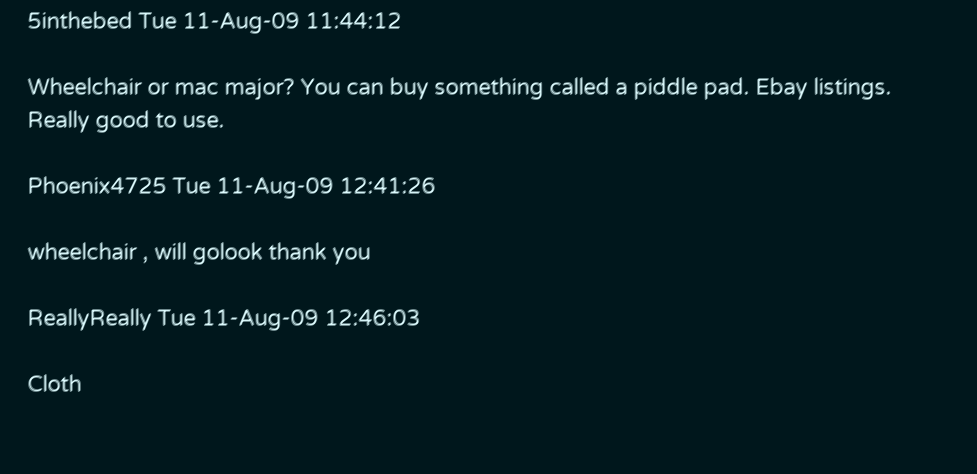5inthebed Tue 11-Aug-09 11:44:12

Wheelchair or mac major? You can buy something called a piddle pad. Ebay listings. Really good to use.

Phoenix4725 Tue 11-Aug-09 12:41:26

wheelchair , will golook thank you

ReallyReally Tue 11-Aug-09 12:46:03

Cloth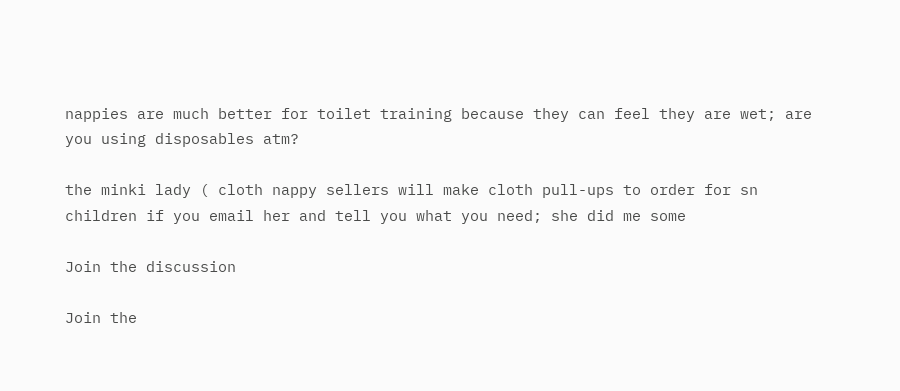nappies are much better for toilet training because they can feel they are wet; are you using disposables atm?

the minki lady ( cloth nappy sellers will make cloth pull-ups to order for sn children if you email her and tell you what you need; she did me some

Join the discussion

Join the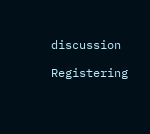discussion

Registering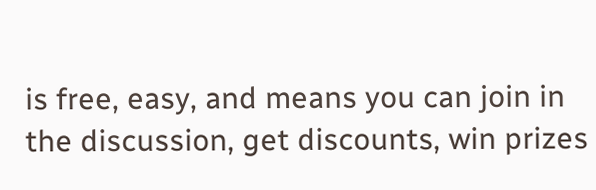is free, easy, and means you can join in the discussion, get discounts, win prizes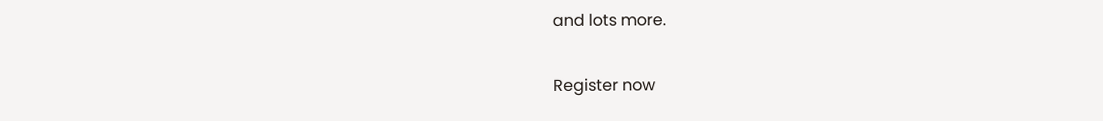and lots more.

Register now